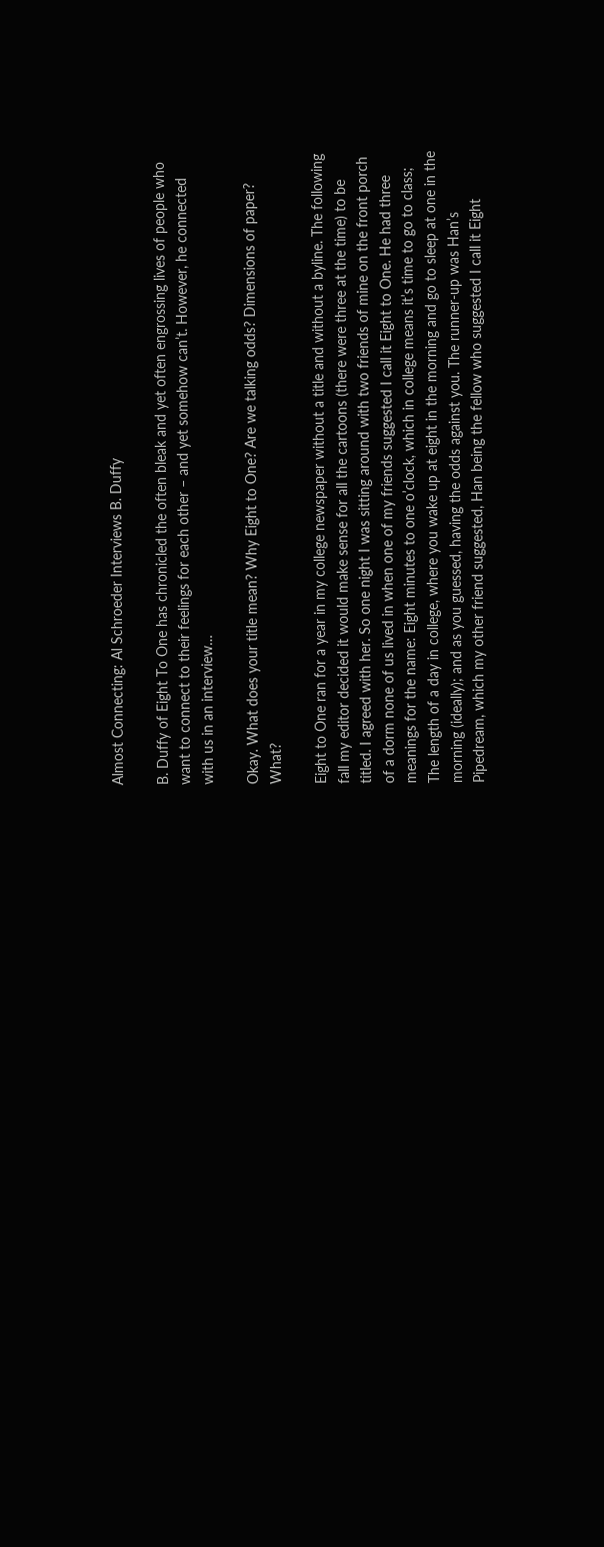Almost Connecting: Al Schroeder Interviews B. Duffy

B. Duffy of Eight To One has chronicled the often bleak and yet often engrossing lives of people who want to connect to their feelings for each other – and yet somehow can’t. However, he connected with us in an interview…

Okay. What does your title mean? Why Eight to One? Are we talking odds? Dimensions of paper? What?

Eight to One ran for a year in my college newspaper without a title and without a byline. The following fall my editor decided it would make sense for all the cartoons (there were three at the time) to be titled. I agreed with her. So one night I was sitting around with two friends of mine on the front porch of a dorm none of us lived in when one of my friends suggested I call it Eight to One. He had three meanings for the name: Eight minutes to one o’clock, which in college means it’s time to go to class; The length of a day in college, where you wake up at eight in the morning and go to sleep at one in the morning (ideally); and as you guessed, having the odds against you. The runner-up was Han’s Pipedream, which my other friend suggested, Han being the fellow who suggested I call it Eight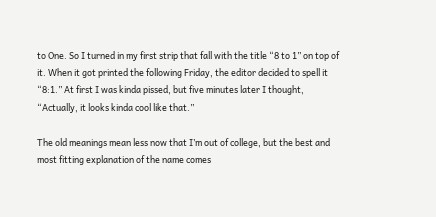to One. So I turned in my first strip that fall with the title “8 to 1” on top of it. When it got printed the following Friday, the editor decided to spell it “8:1.” At first I was kinda pissed, but five minutes later I thought, “Actually, it looks kinda cool like that.”

The old meanings mean less now that I’m out of college, but the best and most fitting explanation of the name comes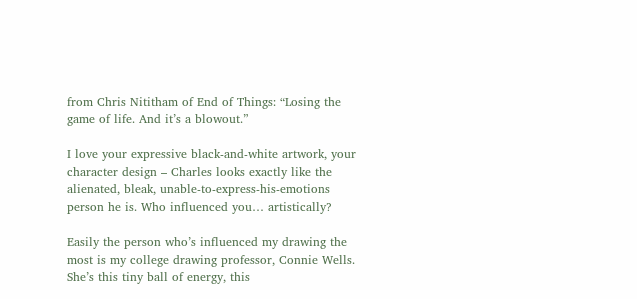from Chris Nititham of End of Things: “Losing the game of life. And it’s a blowout.”

I love your expressive black-and-white artwork, your character design – Charles looks exactly like the alienated, bleak, unable-to-express-his-emotions person he is. Who influenced you… artistically?

Easily the person who’s influenced my drawing the most is my college drawing professor, Connie Wells. She’s this tiny ball of energy, this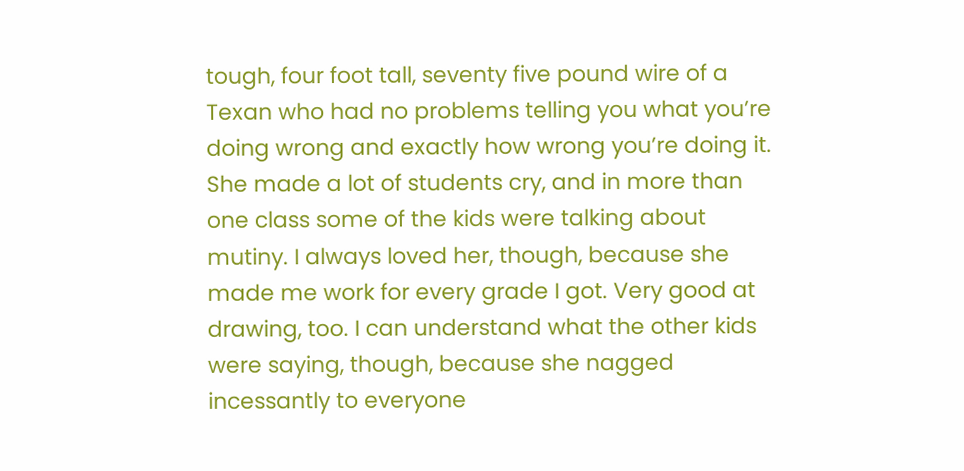tough, four foot tall, seventy five pound wire of a Texan who had no problems telling you what you’re doing wrong and exactly how wrong you’re doing it. She made a lot of students cry, and in more than one class some of the kids were talking about mutiny. I always loved her, though, because she made me work for every grade I got. Very good at drawing, too. I can understand what the other kids were saying, though, because she nagged incessantly to everyone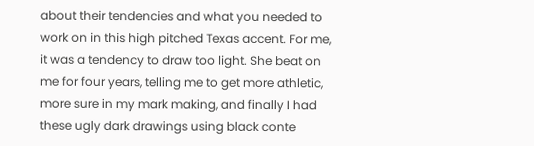about their tendencies and what you needed to work on in this high pitched Texas accent. For me, it was a tendency to draw too light. She beat on me for four years, telling me to get more athletic, more sure in my mark making, and finally I had these ugly dark drawings using black conte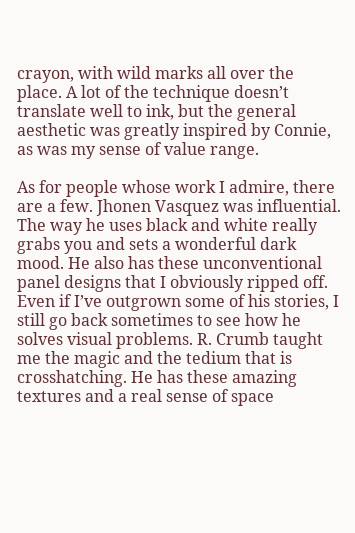crayon, with wild marks all over the place. A lot of the technique doesn’t translate well to ink, but the general aesthetic was greatly inspired by Connie, as was my sense of value range.

As for people whose work I admire, there are a few. Jhonen Vasquez was influential. The way he uses black and white really grabs you and sets a wonderful dark mood. He also has these unconventional panel designs that I obviously ripped off. Even if I’ve outgrown some of his stories, I still go back sometimes to see how he solves visual problems. R. Crumb taught me the magic and the tedium that is crosshatching. He has these amazing textures and a real sense of space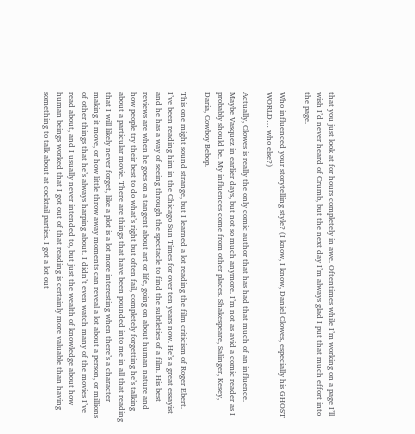that you just look at for hours completely in awe. Oftentimes while I’m working on a page I’ll wish I’d never heard of Crumb, but the next day I’m always glad I put that much effort into the page.

Who influenced your storytelling style? (I know, I know, Daniel Clowes, especially his GHOST WORLD… who else?)

Actually, Clowes is really the only comic author that has had that much of an influence. Maybe Vasquez in earlier days, but not so much anymore. I’m not as avid a comic reader as I probably should be. My influences come from other places. Shakespeare, Salinger, Kesey, Daria, Cowboy Bebop.

This one might sound strange, but I learned a lot reading the film criticism of Roger Ebert. I’ve been reading him in the Chicago Sun Times for over ten years now. He’s a great essayist and he has a way of seeing through the spectacle to find the subtleties of a film. His best reviews are when he goes on a tangent about art or life, going on about human nature and how people try their best to do what’s right but often fail, completely forgetting he’s talking about a particular movie. There are things that have been pounded into me in all that reading that I will likely never forget, like a plot is a lot more interesting when there’s a character making it move, or how little throw away moments can reveal a lot about a person, or millions of other things that he’s always harping about. I didn’t even watch many of the movies I’ve read about, and I usually never intended to, but just the wealth of knowledge about how human beings worked that I got out of that reading is certainly more valuable than having something to talk about at cocktail parties. I got a lot out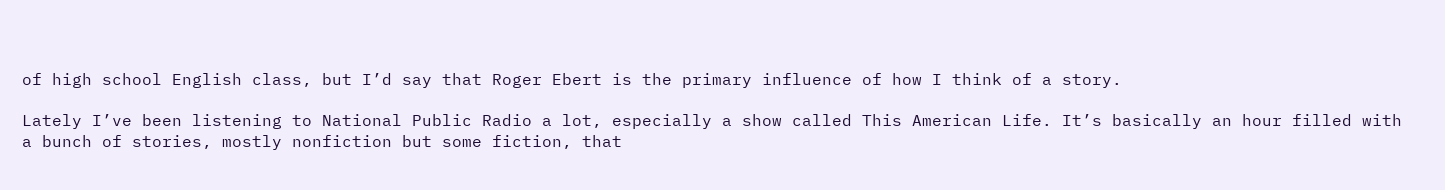of high school English class, but I’d say that Roger Ebert is the primary influence of how I think of a story.

Lately I’ve been listening to National Public Radio a lot, especially a show called This American Life. It’s basically an hour filled with a bunch of stories, mostly nonfiction but some fiction, that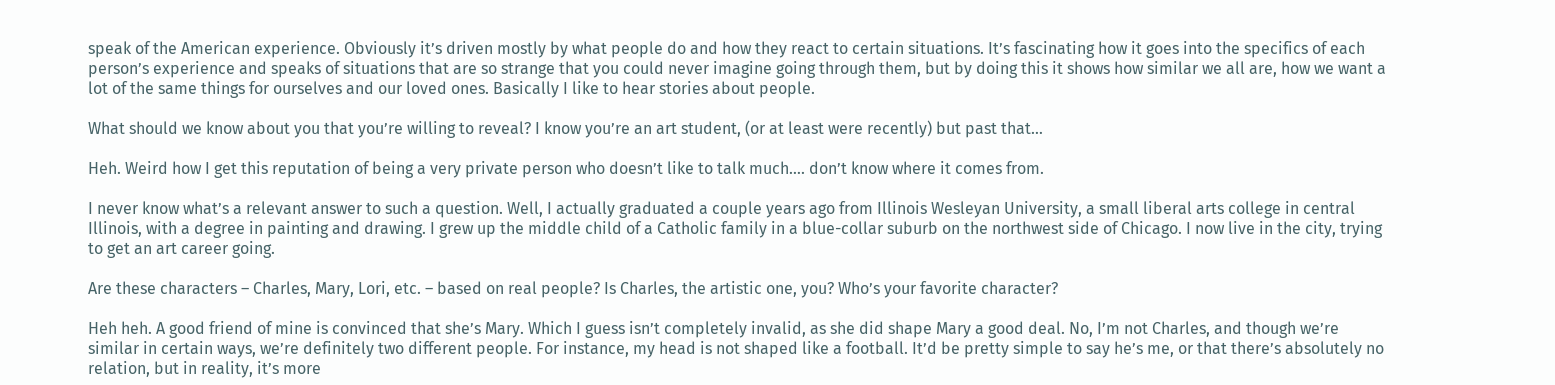speak of the American experience. Obviously it’s driven mostly by what people do and how they react to certain situations. It’s fascinating how it goes into the specifics of each person’s experience and speaks of situations that are so strange that you could never imagine going through them, but by doing this it shows how similar we all are, how we want a lot of the same things for ourselves and our loved ones. Basically I like to hear stories about people.

What should we know about you that you’re willing to reveal? I know you’re an art student, (or at least were recently) but past that…

Heh. Weird how I get this reputation of being a very private person who doesn’t like to talk much…. don’t know where it comes from.

I never know what’s a relevant answer to such a question. Well, I actually graduated a couple years ago from Illinois Wesleyan University, a small liberal arts college in central Illinois, with a degree in painting and drawing. I grew up the middle child of a Catholic family in a blue-collar suburb on the northwest side of Chicago. I now live in the city, trying to get an art career going.

Are these characters – Charles, Mary, Lori, etc. – based on real people? Is Charles, the artistic one, you? Who’s your favorite character?

Heh heh. A good friend of mine is convinced that she’s Mary. Which I guess isn’t completely invalid, as she did shape Mary a good deal. No, I’m not Charles, and though we’re similar in certain ways, we’re definitely two different people. For instance, my head is not shaped like a football. It’d be pretty simple to say he’s me, or that there’s absolutely no relation, but in reality, it’s more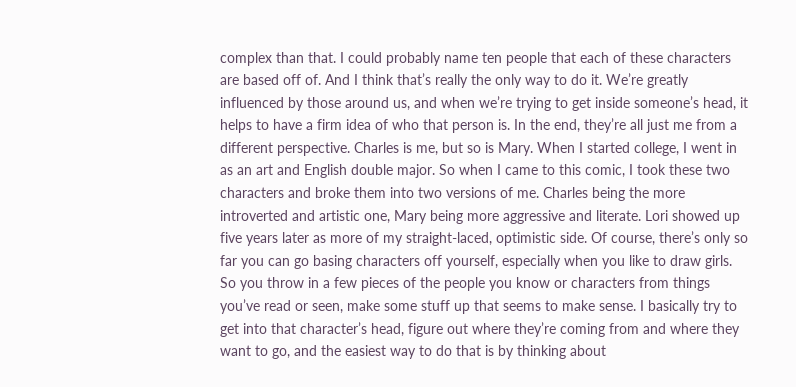complex than that. I could probably name ten people that each of these characters are based off of. And I think that’s really the only way to do it. We’re greatly influenced by those around us, and when we’re trying to get inside someone’s head, it helps to have a firm idea of who that person is. In the end, they’re all just me from a different perspective. Charles is me, but so is Mary. When I started college, I went in as an art and English double major. So when I came to this comic, I took these two characters and broke them into two versions of me. Charles being the more introverted and artistic one, Mary being more aggressive and literate. Lori showed up five years later as more of my straight-laced, optimistic side. Of course, there’s only so far you can go basing characters off yourself, especially when you like to draw girls. So you throw in a few pieces of the people you know or characters from things you’ve read or seen, make some stuff up that seems to make sense. I basically try to get into that character’s head, figure out where they’re coming from and where they want to go, and the easiest way to do that is by thinking about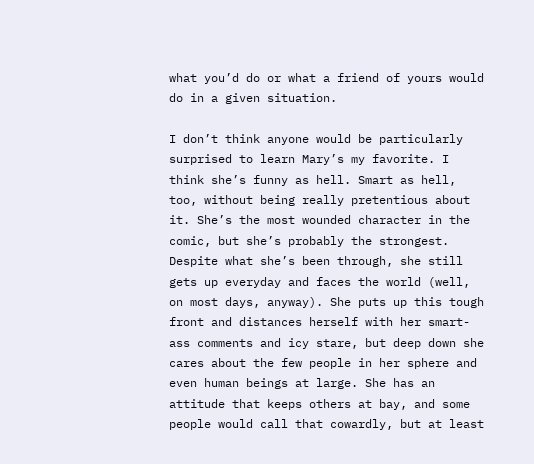what you’d do or what a friend of yours would do in a given situation.

I don’t think anyone would be particularly surprised to learn Mary’s my favorite. I think she’s funny as hell. Smart as hell, too, without being really pretentious about it. She’s the most wounded character in the comic, but she’s probably the strongest. Despite what she’s been through, she still gets up everyday and faces the world (well, on most days, anyway). She puts up this tough front and distances herself with her smart-ass comments and icy stare, but deep down she cares about the few people in her sphere and even human beings at large. She has an attitude that keeps others at bay, and some people would call that cowardly, but at least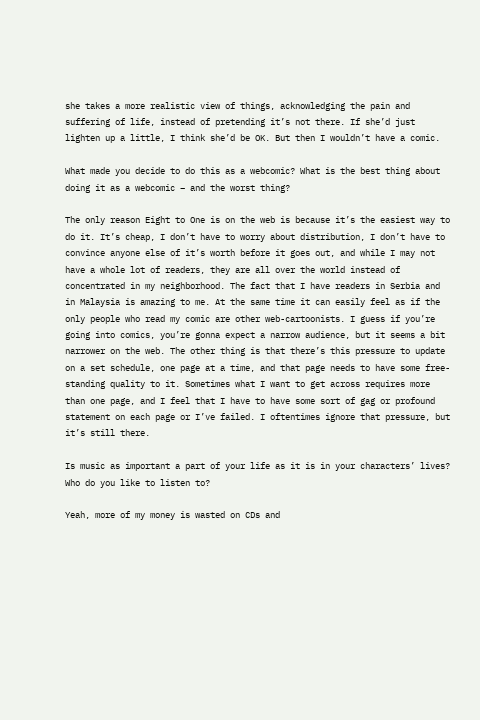she takes a more realistic view of things, acknowledging the pain and suffering of life, instead of pretending it’s not there. If she’d just lighten up a little, I think she’d be OK. But then I wouldn’t have a comic.

What made you decide to do this as a webcomic? What is the best thing about doing it as a webcomic – and the worst thing?

The only reason Eight to One is on the web is because it’s the easiest way to do it. It’s cheap, I don’t have to worry about distribution, I don’t have to convince anyone else of it’s worth before it goes out, and while I may not have a whole lot of readers, they are all over the world instead of concentrated in my neighborhood. The fact that I have readers in Serbia and in Malaysia is amazing to me. At the same time it can easily feel as if the only people who read my comic are other web-cartoonists. I guess if you’re going into comics, you’re gonna expect a narrow audience, but it seems a bit narrower on the web. The other thing is that there’s this pressure to update on a set schedule, one page at a time, and that page needs to have some free-standing quality to it. Sometimes what I want to get across requires more than one page, and I feel that I have to have some sort of gag or profound statement on each page or I’ve failed. I oftentimes ignore that pressure, but it’s still there.

Is music as important a part of your life as it is in your characters’ lives? Who do you like to listen to?

Yeah, more of my money is wasted on CDs and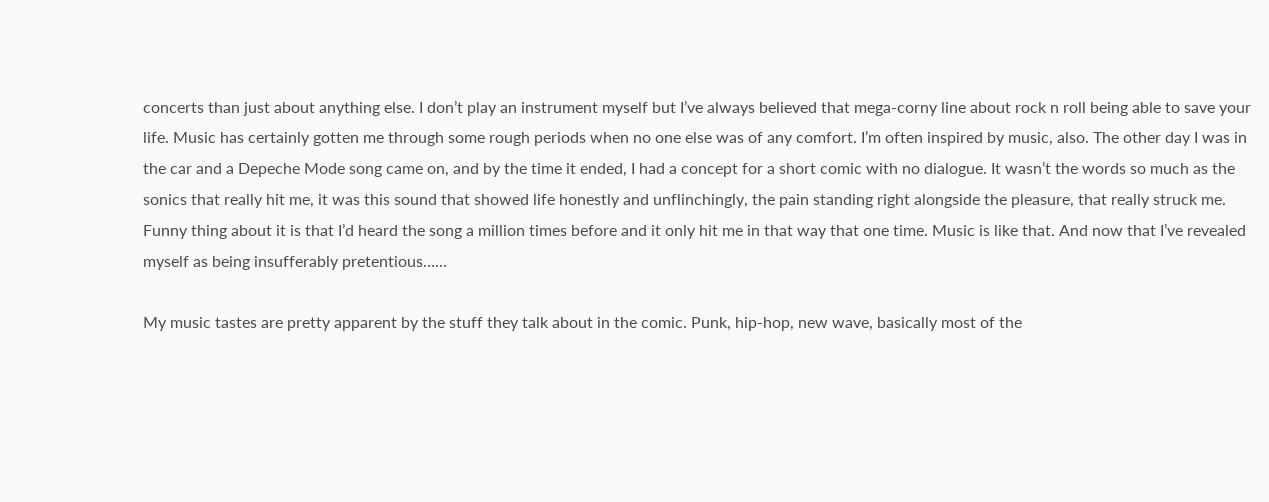concerts than just about anything else. I don’t play an instrument myself but I’ve always believed that mega-corny line about rock n roll being able to save your life. Music has certainly gotten me through some rough periods when no one else was of any comfort. I’m often inspired by music, also. The other day I was in the car and a Depeche Mode song came on, and by the time it ended, I had a concept for a short comic with no dialogue. It wasn’t the words so much as the sonics that really hit me, it was this sound that showed life honestly and unflinchingly, the pain standing right alongside the pleasure, that really struck me. Funny thing about it is that I’d heard the song a million times before and it only hit me in that way that one time. Music is like that. And now that I’ve revealed myself as being insufferably pretentious……

My music tastes are pretty apparent by the stuff they talk about in the comic. Punk, hip-hop, new wave, basically most of the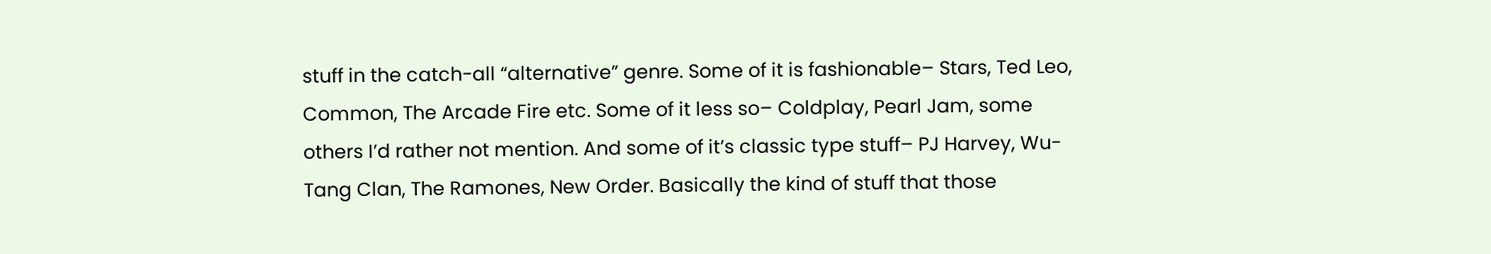stuff in the catch-all “alternative” genre. Some of it is fashionable– Stars, Ted Leo, Common, The Arcade Fire etc. Some of it less so– Coldplay, Pearl Jam, some others I’d rather not mention. And some of it’s classic type stuff– PJ Harvey, Wu-Tang Clan, The Ramones, New Order. Basically the kind of stuff that those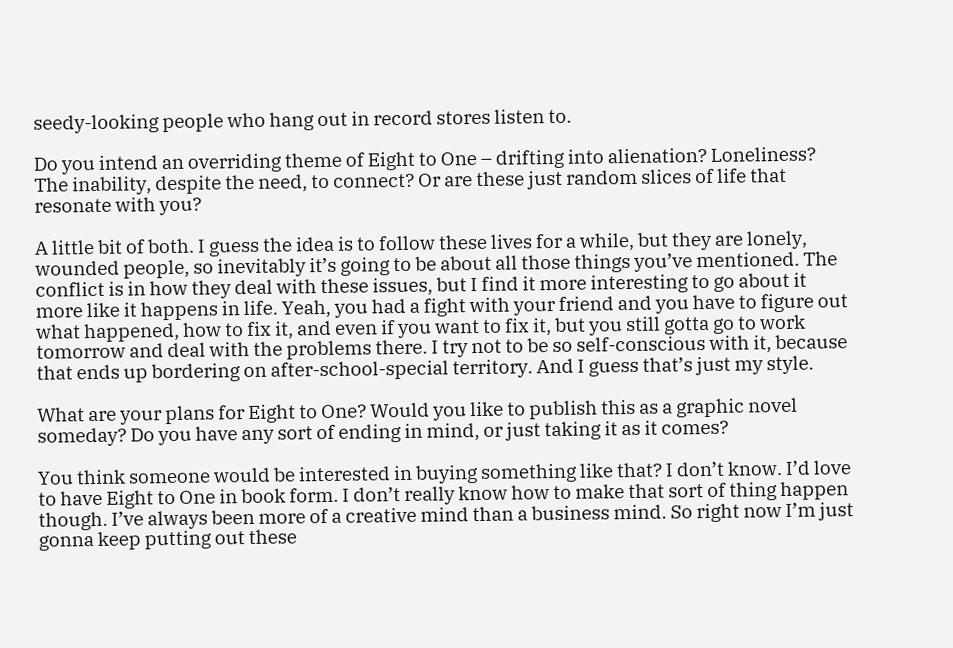seedy-looking people who hang out in record stores listen to.

Do you intend an overriding theme of Eight to One – drifting into alienation? Loneliness? The inability, despite the need, to connect? Or are these just random slices of life that resonate with you?

A little bit of both. I guess the idea is to follow these lives for a while, but they are lonely, wounded people, so inevitably it’s going to be about all those things you’ve mentioned. The conflict is in how they deal with these issues, but I find it more interesting to go about it more like it happens in life. Yeah, you had a fight with your friend and you have to figure out what happened, how to fix it, and even if you want to fix it, but you still gotta go to work tomorrow and deal with the problems there. I try not to be so self-conscious with it, because that ends up bordering on after-school-special territory. And I guess that’s just my style.

What are your plans for Eight to One? Would you like to publish this as a graphic novel someday? Do you have any sort of ending in mind, or just taking it as it comes?

You think someone would be interested in buying something like that? I don’t know. I’d love to have Eight to One in book form. I don’t really know how to make that sort of thing happen though. I’ve always been more of a creative mind than a business mind. So right now I’m just gonna keep putting out these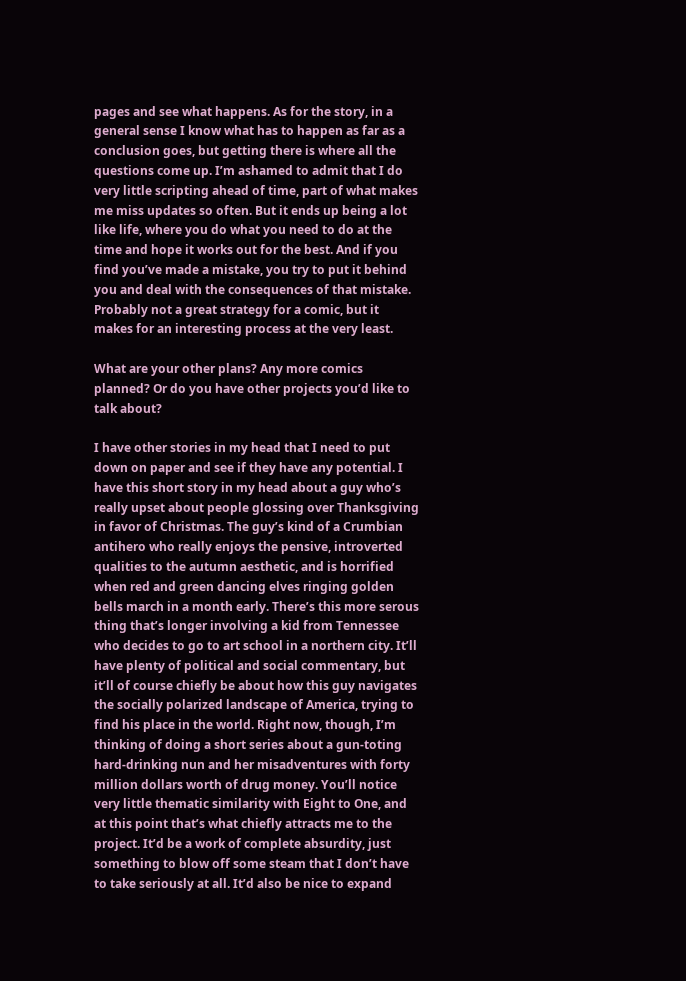pages and see what happens. As for the story, in a general sense I know what has to happen as far as a conclusion goes, but getting there is where all the questions come up. I’m ashamed to admit that I do very little scripting ahead of time, part of what makes me miss updates so often. But it ends up being a lot like life, where you do what you need to do at the time and hope it works out for the best. And if you find you’ve made a mistake, you try to put it behind you and deal with the consequences of that mistake. Probably not a great strategy for a comic, but it makes for an interesting process at the very least.

What are your other plans? Any more comics planned? Or do you have other projects you’d like to talk about?

I have other stories in my head that I need to put down on paper and see if they have any potential. I have this short story in my head about a guy who’s really upset about people glossing over Thanksgiving in favor of Christmas. The guy’s kind of a Crumbian antihero who really enjoys the pensive, introverted qualities to the autumn aesthetic, and is horrified when red and green dancing elves ringing golden bells march in a month early. There’s this more serous thing that’s longer involving a kid from Tennessee who decides to go to art school in a northern city. It’ll have plenty of political and social commentary, but it’ll of course chiefly be about how this guy navigates the socially polarized landscape of America, trying to find his place in the world. Right now, though, I’m thinking of doing a short series about a gun-toting hard-drinking nun and her misadventures with forty million dollars worth of drug money. You’ll notice very little thematic similarity with Eight to One, and at this point that’s what chiefly attracts me to the project. It’d be a work of complete absurdity, just something to blow off some steam that I don’t have to take seriously at all. It’d also be nice to expand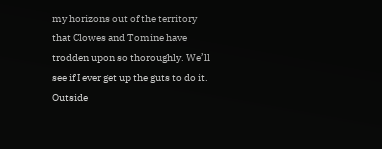my horizons out of the territory that Clowes and Tomine have trodden upon so thoroughly. We’ll see if I ever get up the guts to do it. Outside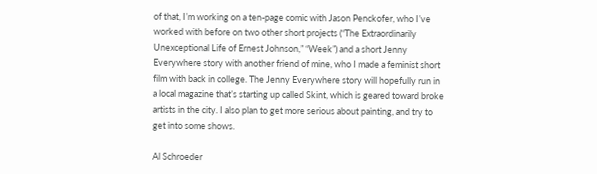of that, I’m working on a ten-page comic with Jason Penckofer, who I’ve worked with before on two other short projects (“The Extraordinarily Unexceptional Life of Ernest Johnson,” “Week”) and a short Jenny Everywhere story with another friend of mine, who I made a feminist short film with back in college. The Jenny Everywhere story will hopefully run in a local magazine that’s starting up called Skint, which is geared toward broke artists in the city. I also plan to get more serious about painting, and try to get into some shows.

Al Schroeder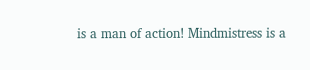is a man of action! Mindmistress is a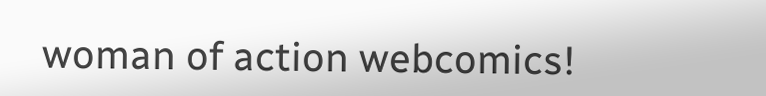woman of action webcomics!